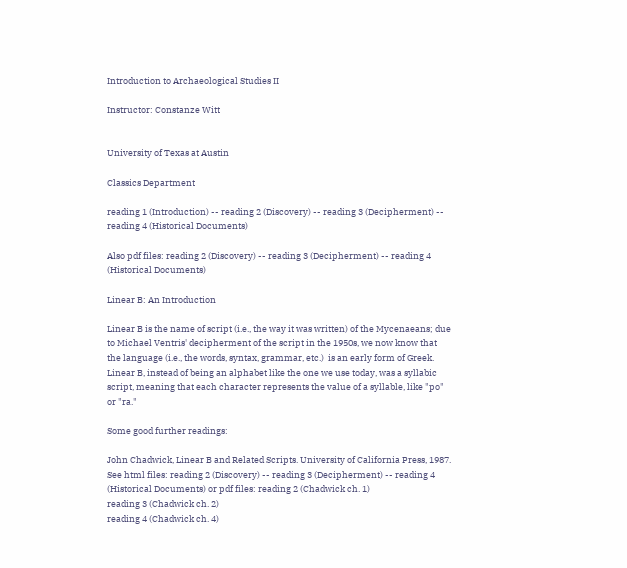Introduction to Archaeological Studies II

Instructor: Constanze Witt


University of Texas at Austin

Classics Department

reading 1 (Introduction) -- reading 2 (Discovery) -- reading 3 (Decipherment) -- reading 4 (Historical Documents)

Also pdf files: reading 2 (Discovery) -- reading 3 (Decipherment) -- reading 4 (Historical Documents)

Linear B: An Introduction

Linear B is the name of script (i.e., the way it was written) of the Mycenaeans; due to Michael Ventris' decipherment of the script in the 1950s, we now know that the language (i.e., the words, syntax, grammar, etc.)  is an early form of Greek.  Linear B, instead of being an alphabet like the one we use today, was a syllabic script, meaning that each character represents the value of a syllable, like "po" or "ra."

Some good further readings:

John Chadwick, Linear B and Related Scripts. University of California Press, 1987. See html files: reading 2 (Discovery) -- reading 3 (Decipherment) -- reading 4 (Historical Documents) or pdf files: reading 2 (Chadwick ch. 1)
reading 3 (Chadwick ch. 2)
reading 4 (Chadwick ch. 4)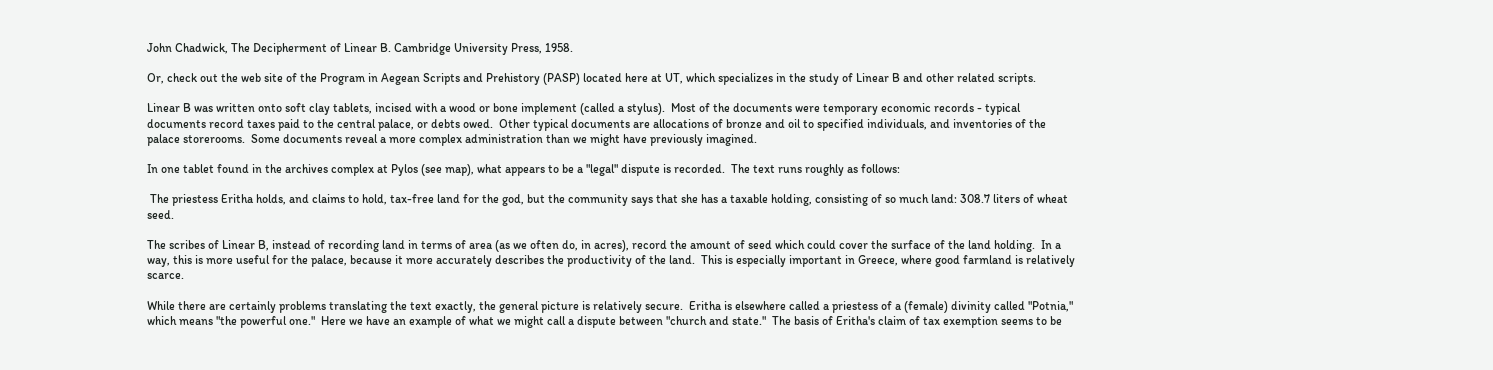John Chadwick, The Decipherment of Linear B. Cambridge University Press, 1958.

Or, check out the web site of the Program in Aegean Scripts and Prehistory (PASP) located here at UT, which specializes in the study of Linear B and other related scripts.

Linear B was written onto soft clay tablets, incised with a wood or bone implement (called a stylus).  Most of the documents were temporary economic records - typical documents record taxes paid to the central palace, or debts owed.  Other typical documents are allocations of bronze and oil to specified individuals, and inventories of the palace storerooms.  Some documents reveal a more complex administration than we might have previously imagined.

In one tablet found in the archives complex at Pylos (see map), what appears to be a "legal" dispute is recorded.  The text runs roughly as follows:

 The priestess Eritha holds, and claims to hold, tax-free land for the god, but the community says that she has a taxable holding, consisting of so much land: 308.7 liters of wheat seed.

The scribes of Linear B, instead of recording land in terms of area (as we often do, in acres), record the amount of seed which could cover the surface of the land holding.  In a way, this is more useful for the palace, because it more accurately describes the productivity of the land.  This is especially important in Greece, where good farmland is relatively scarce.

While there are certainly problems translating the text exactly, the general picture is relatively secure.  Eritha is elsewhere called a priestess of a (female) divinity called "Potnia," which means "the powerful one."  Here we have an example of what we might call a dispute between "church and state."  The basis of Eritha's claim of tax exemption seems to be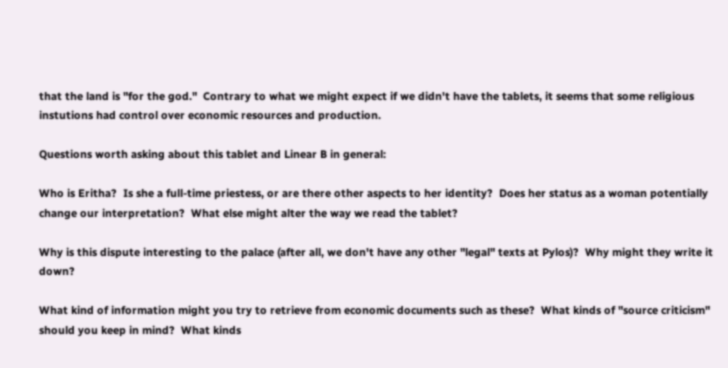that the land is "for the god."  Contrary to what we might expect if we didn't have the tablets, it seems that some religious instutions had control over economic resources and production.

Questions worth asking about this tablet and Linear B in general:

Who is Eritha?  Is she a full-time priestess, or are there other aspects to her identity?  Does her status as a woman potentially change our interpretation?  What else might alter the way we read the tablet?

Why is this dispute interesting to the palace (after all, we don't have any other "legal" texts at Pylos)?  Why might they write it down?

What kind of information might you try to retrieve from economic documents such as these?  What kinds of "source criticism" should you keep in mind?  What kinds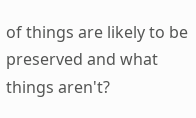of things are likely to be preserved and what things aren't?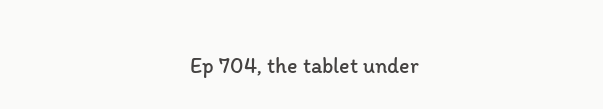Ep 704, the tablet under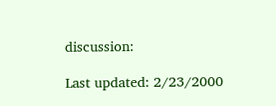discussion:

Last updated: 2/23/2000